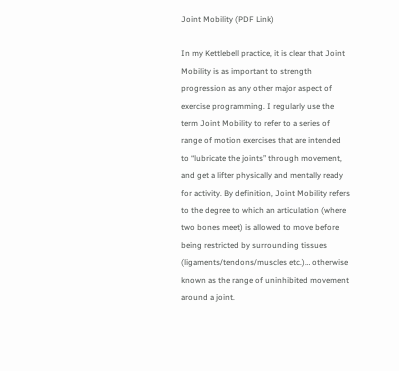Joint Mobility (PDF Link)

In my Kettlebell practice, it is clear that Joint Mobility is as important to strength progression as any other major aspect of exercise programming. I regularly use the term Joint Mobility to refer to a series of range of motion exercises that are intended to “lubricate the joints” through movement, and get a lifter physically and mentally ready for activity. By definition, Joint Mobility refers to the degree to which an articulation (where two bones meet) is allowed to move before being restricted by surrounding tissues (ligaments/tendons/muscles etc.)… otherwise known as the range of uninhibited movement around a joint.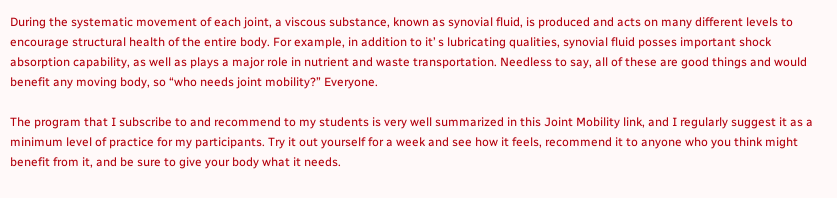During the systematic movement of each joint, a viscous substance, known as synovial fluid, is produced and acts on many different levels to encourage structural health of the entire body. For example, in addition to it’ s lubricating qualities, synovial fluid posses important shock absorption capability, as well as plays a major role in nutrient and waste transportation. Needless to say, all of these are good things and would benefit any moving body, so “who needs joint mobility?” Everyone.

The program that I subscribe to and recommend to my students is very well summarized in this Joint Mobility link, and I regularly suggest it as a minimum level of practice for my participants. Try it out yourself for a week and see how it feels, recommend it to anyone who you think might benefit from it, and be sure to give your body what it needs.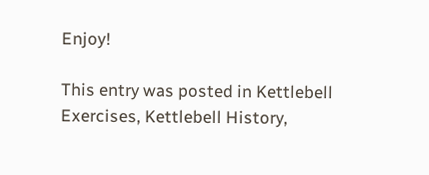Enjoy!

This entry was posted in Kettlebell Exercises, Kettlebell History,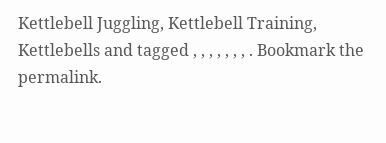Kettlebell Juggling, Kettlebell Training, Kettlebells and tagged , , , , , , , . Bookmark the permalink.